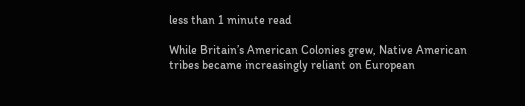less than 1 minute read

While Britain’s American Colonies grew, Native American tribes became increasingly reliant on European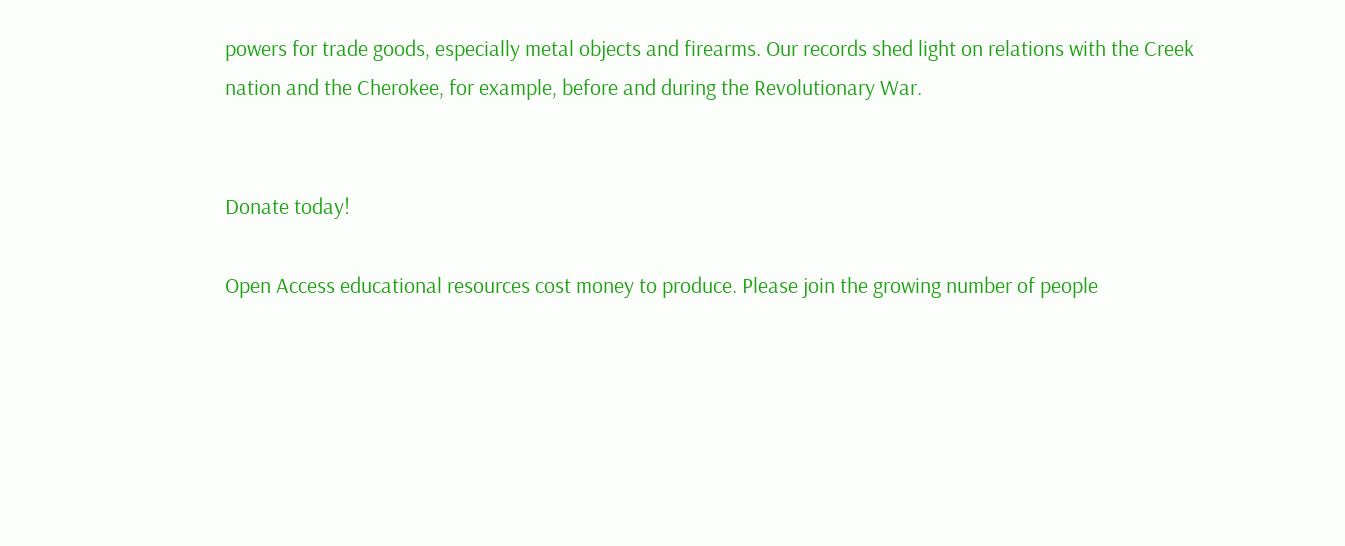powers for trade goods, especially metal objects and firearms. Our records shed light on relations with the Creek nation and the Cherokee, for example, before and during the Revolutionary War.


Donate today!

Open Access educational resources cost money to produce. Please join the growing number of people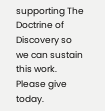supporting The Doctrine of Discovery so we can sustain this work. Please give today.